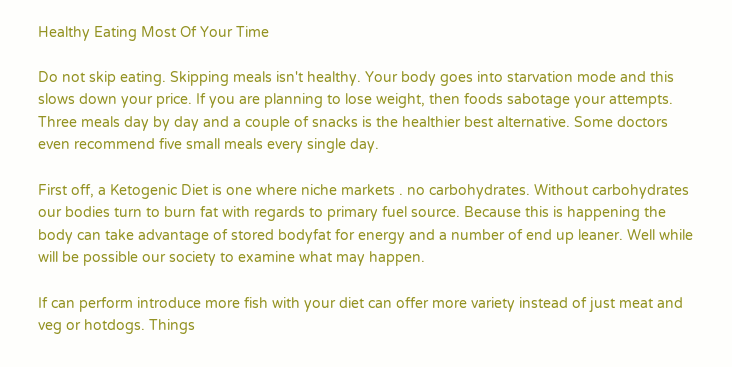Healthy Eating Most Of Your Time

Do not skip eating. Skipping meals isn't healthy. Your body goes into starvation mode and this slows down your price. If you are planning to lose weight, then foods sabotage your attempts. Three meals day by day and a couple of snacks is the healthier best alternative. Some doctors even recommend five small meals every single day.

First off, a Ketogenic Diet is one where niche markets . no carbohydrates. Without carbohydrates our bodies turn to burn fat with regards to primary fuel source. Because this is happening the body can take advantage of stored bodyfat for energy and a number of end up leaner. Well while will be possible our society to examine what may happen.

If can perform introduce more fish with your diet can offer more variety instead of just meat and veg or hotdogs. Things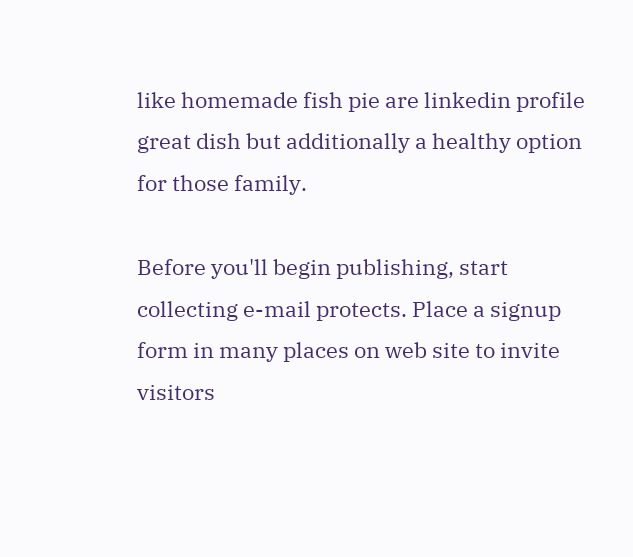like homemade fish pie are linkedin profile great dish but additionally a healthy option for those family.

Before you'll begin publishing, start collecting e-mail protects. Place a signup form in many places on web site to invite visitors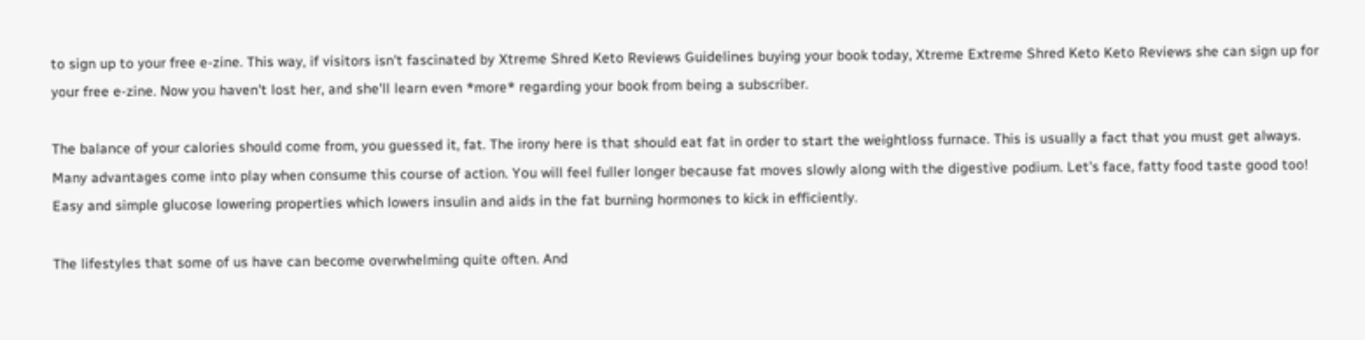to sign up to your free e-zine. This way, if visitors isn't fascinated by Xtreme Shred Keto Reviews Guidelines buying your book today, Xtreme Extreme Shred Keto Keto Reviews she can sign up for your free e-zine. Now you haven't lost her, and she'll learn even *more* regarding your book from being a subscriber.

The balance of your calories should come from, you guessed it, fat. The irony here is that should eat fat in order to start the weightloss furnace. This is usually a fact that you must get always. Many advantages come into play when consume this course of action. You will feel fuller longer because fat moves slowly along with the digestive podium. Let's face, fatty food taste good too! Easy and simple glucose lowering properties which lowers insulin and aids in the fat burning hormones to kick in efficiently.

The lifestyles that some of us have can become overwhelming quite often. And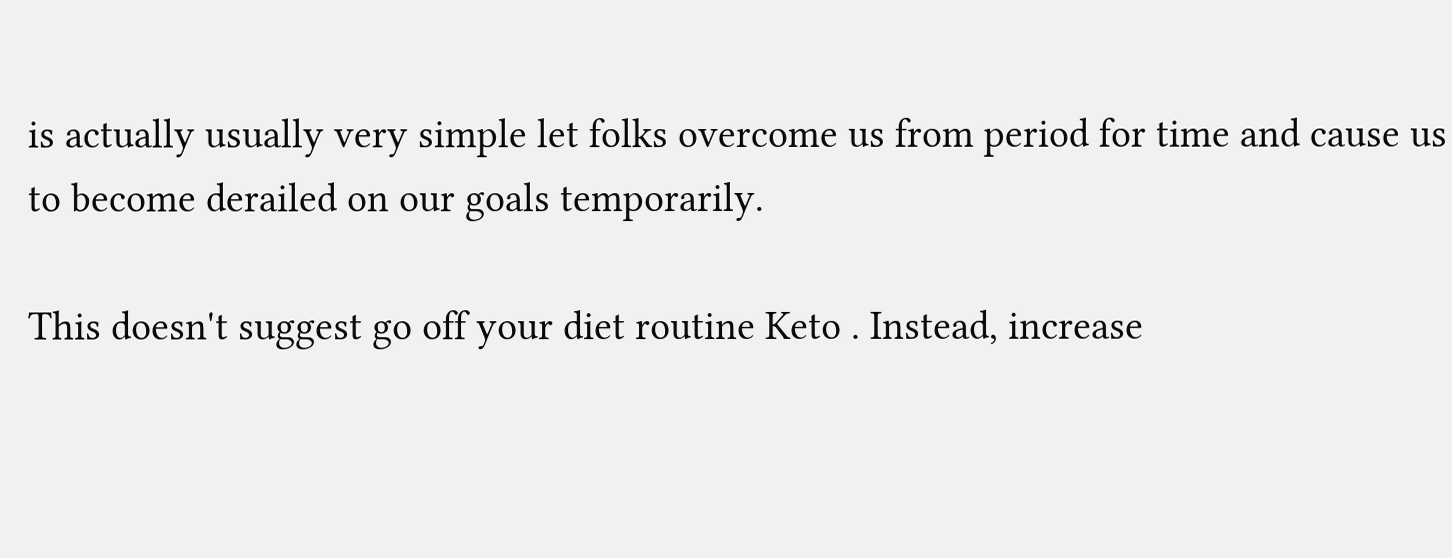is actually usually very simple let folks overcome us from period for time and cause us to become derailed on our goals temporarily.

This doesn't suggest go off your diet routine Keto . Instead, increase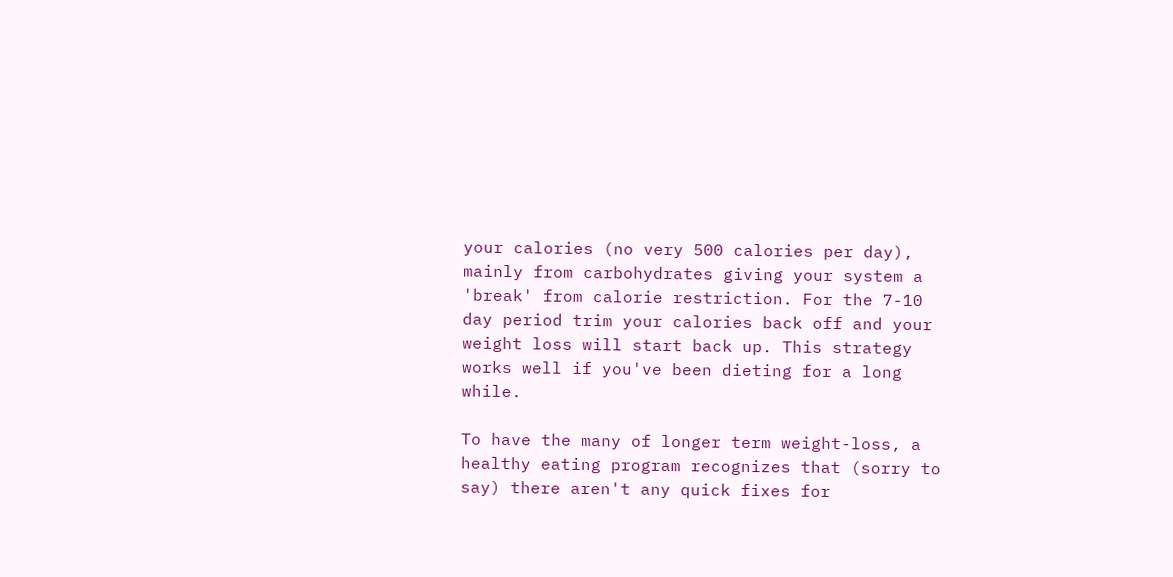your calories (no very 500 calories per day), mainly from carbohydrates giving your system a 'break' from calorie restriction. For the 7-10 day period trim your calories back off and your weight loss will start back up. This strategy works well if you've been dieting for a long while.

To have the many of longer term weight-loss, a healthy eating program recognizes that (sorry to say) there aren't any quick fixes for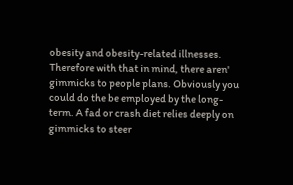obesity and obesity-related illnesses. Therefore with that in mind, there aren' gimmicks to people plans. Obviously you could do the be employed by the long-term. A fad or crash diet relies deeply on gimmicks to steer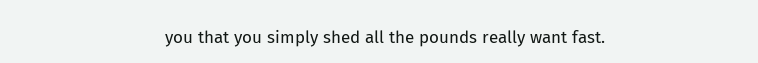you that you simply shed all the pounds really want fast.